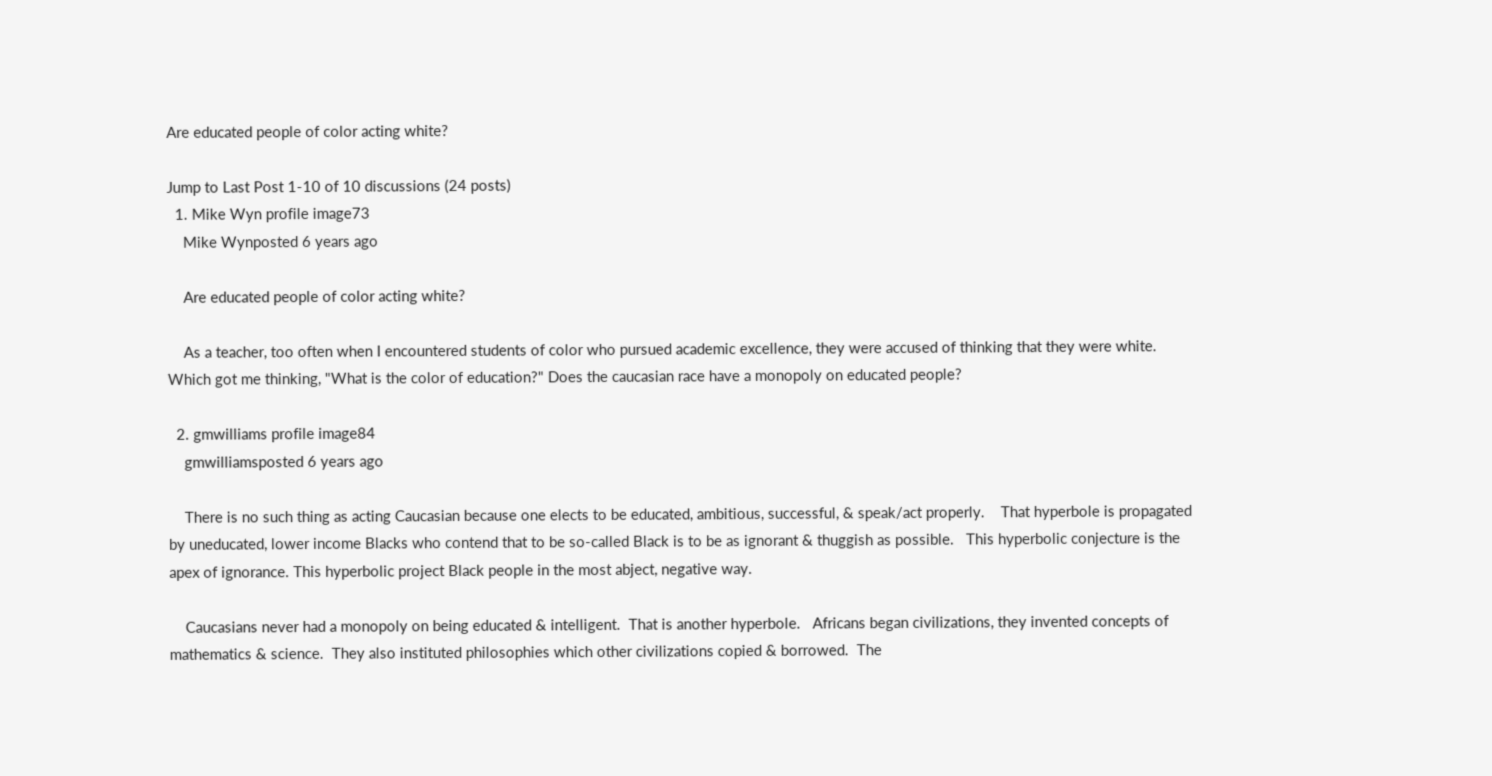Are educated people of color acting white?

Jump to Last Post 1-10 of 10 discussions (24 posts)
  1. Mike Wyn profile image73
    Mike Wynposted 6 years ago

    Are educated people of color acting white?

    As a teacher, too often when I encountered students of color who pursued academic excellence, they were accused of thinking that they were white. Which got me thinking, "What is the color of education?" Does the caucasian race have a monopoly on educated people?

  2. gmwilliams profile image84
    gmwilliamsposted 6 years ago

    There is no such thing as acting Caucasian because one elects to be educated, ambitious, successful, & speak/act properly.    That hyperbole is propagated by uneducated, lower income Blacks who contend that to be so-called Black is to be as ignorant & thuggish as possible.   This hyperbolic conjecture is the apex of ignorance. This hyperbolic project Black people in the most abject, negative way.

    Caucasians never had a monopoly on being educated & intelligent.  That is another hyperbole.   Africans began civilizations, they invented concepts of mathematics & science.  They also instituted philosophies which other civilizations copied & borrowed.  The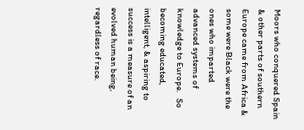Moors who conquered Spain & other parts of southern Europe came from Africa & some were Black were the ones who imparted advanced systems of knowledge to Europe.   So becoming educated, intelligent, & aspiring to success is a measure of an evolved human being, regardless of race.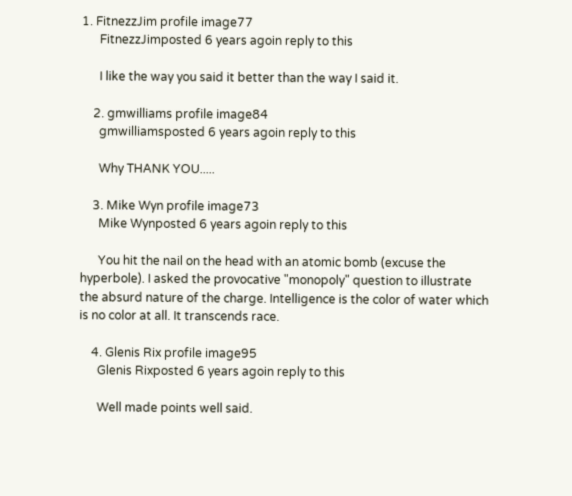1. FitnezzJim profile image77
      FitnezzJimposted 6 years agoin reply to this

      I like the way you said it better than the way I said it.

    2. gmwilliams profile image84
      gmwilliamsposted 6 years agoin reply to this

      Why THANK YOU.....

    3. Mike Wyn profile image73
      Mike Wynposted 6 years agoin reply to this

      You hit the nail on the head with an atomic bomb (excuse the hyperbole). I asked the provocative "monopoly" question to illustrate the absurd nature of the charge. Intelligence is the color of water which is no color at all. It transcends race.

    4. Glenis Rix profile image95
      Glenis Rixposted 6 years agoin reply to this

      Well made points well said.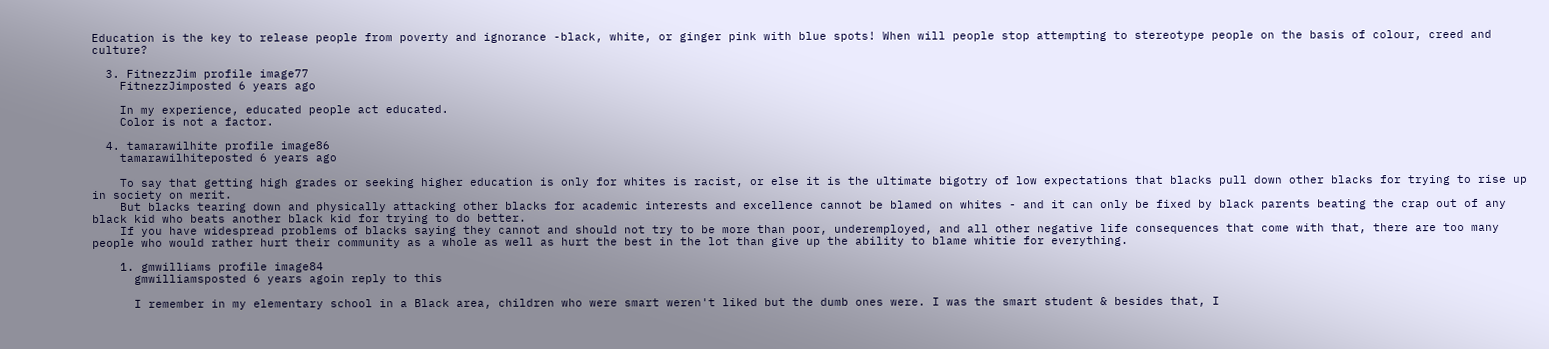Education is the key to release people from poverty and ignorance -black, white, or ginger pink with blue spots! When will people stop attempting to stereotype people on the basis of colour, creed and culture?

  3. FitnezzJim profile image77
    FitnezzJimposted 6 years ago

    In my experience, educated people act educated.
    Color is not a factor.

  4. tamarawilhite profile image86
    tamarawilhiteposted 6 years ago

    To say that getting high grades or seeking higher education is only for whites is racist, or else it is the ultimate bigotry of low expectations that blacks pull down other blacks for trying to rise up in society on merit.
    But blacks tearing down and physically attacking other blacks for academic interests and excellence cannot be blamed on whites - and it can only be fixed by black parents beating the crap out of any black kid who beats another black kid for trying to do better.
    If you have widespread problems of blacks saying they cannot and should not try to be more than poor, underemployed, and all other negative life consequences that come with that, there are too many people who would rather hurt their community as a whole as well as hurt the best in the lot than give up the ability to blame whitie for everything.

    1. gmwilliams profile image84
      gmwilliamsposted 6 years agoin reply to this

      I remember in my elementary school in a Black area, children who were smart weren't liked but the dumb ones were. I was the smart student & besides that, I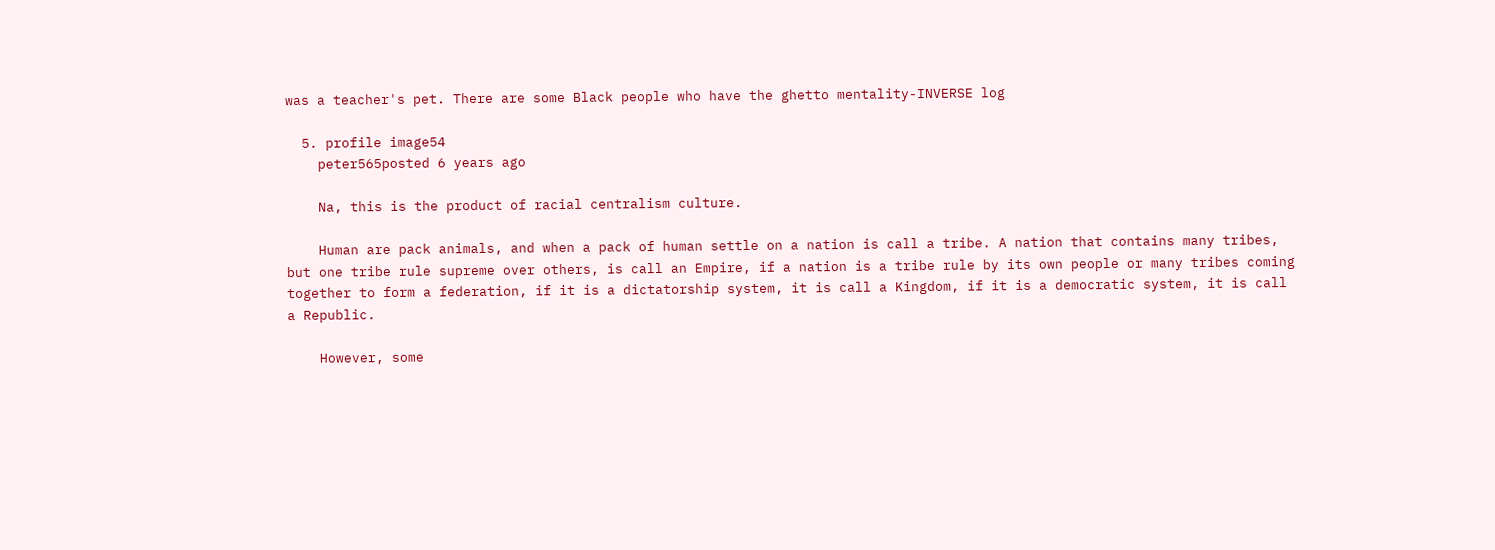was a teacher's pet. There are some Black people who have the ghetto mentality-INVERSE log

  5. profile image54
    peter565posted 6 years ago

    Na, this is the product of racial centralism culture.

    Human are pack animals, and when a pack of human settle on a nation is call a tribe. A nation that contains many tribes, but one tribe rule supreme over others, is call an Empire, if a nation is a tribe rule by its own people or many tribes coming together to form a federation, if it is a dictatorship system, it is call a Kingdom, if it is a democratic system, it is call a Republic.

    However, some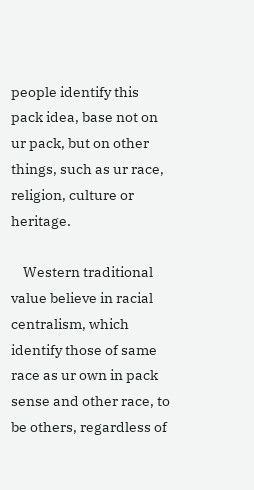people identify this pack idea, base not on ur pack, but on other things, such as ur race, religion, culture or heritage.

    Western traditional value believe in racial centralism, which identify those of same race as ur own in pack sense and other race, to be others, regardless of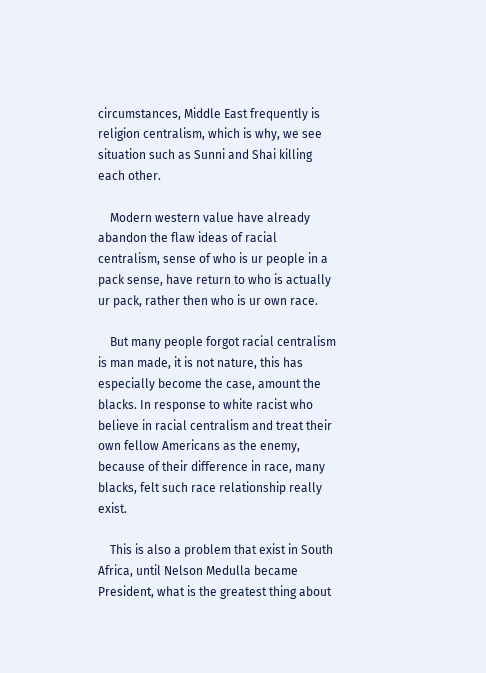circumstances, Middle East frequently is religion centralism, which is why, we see situation such as Sunni and Shai killing each other.

    Modern western value have already abandon the flaw ideas of racial centralism, sense of who is ur people in a pack sense, have return to who is actually ur pack, rather then who is ur own race.

    But many people forgot racial centralism is man made, it is not nature, this has especially become the case, amount the blacks. In response to white racist who believe in racial centralism and treat their own fellow Americans as the enemy, because of their difference in race, many blacks, felt such race relationship really exist.

    This is also a problem that exist in South Africa, until Nelson Medulla became President, what is the greatest thing about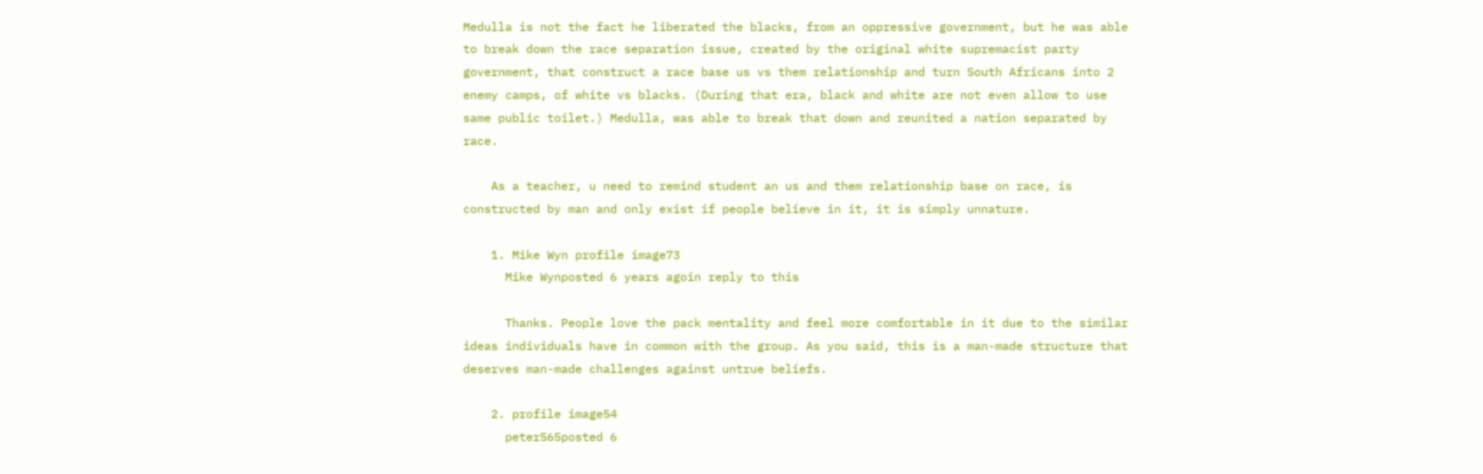Medulla is not the fact he liberated the blacks, from an oppressive government, but he was able to break down the race separation issue, created by the original white supremacist party government, that construct a race base us vs them relationship and turn South Africans into 2 enemy camps, of white vs blacks. (During that era, black and white are not even allow to use same public toilet.) Medulla, was able to break that down and reunited a nation separated by race.

    As a teacher, u need to remind student an us and them relationship base on race, is constructed by man and only exist if people believe in it, it is simply unnature.

    1. Mike Wyn profile image73
      Mike Wynposted 6 years agoin reply to this

      Thanks. People love the pack mentality and feel more comfortable in it due to the similar ideas individuals have in common with the group. As you said, this is a man-made structure that deserves man-made challenges against untrue beliefs.

    2. profile image54
      peter565posted 6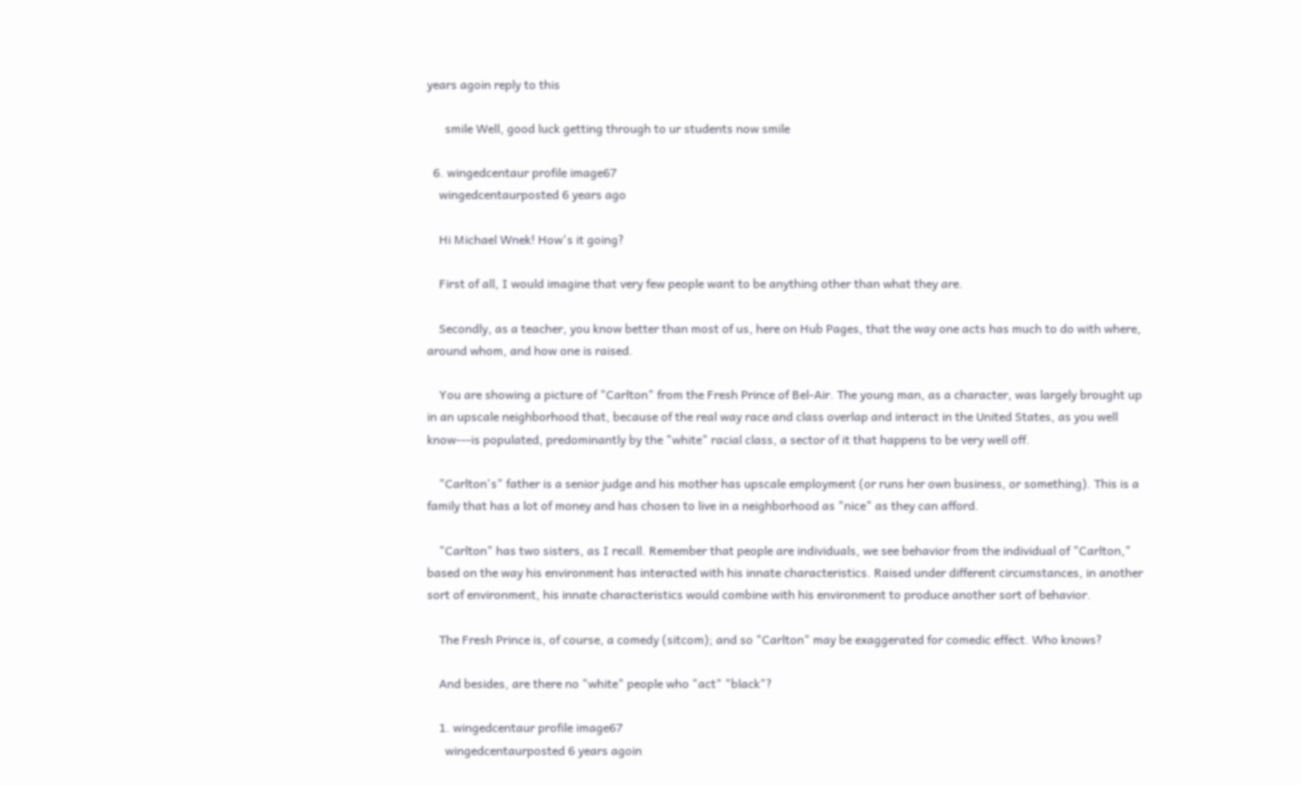years agoin reply to this

      smile Well, good luck getting through to ur students now smile

  6. wingedcentaur profile image67
    wingedcentaurposted 6 years ago

    Hi Michael Wnek! How's it going?

    First of all, I would imagine that very few people want to be anything other than what they are.

    Secondly, as a teacher, you know better than most of us, here on Hub Pages, that the way one acts has much to do with where, around whom, and how one is raised.

    You are showing a picture of "Carlton" from the Fresh Prince of Bel-Air. The young man, as a character, was largely brought up in an upscale neighborhood that, because of the real way race and class overlap and interact in the United States, as you well know---is populated, predominantly by the "white" racial class, a sector of it that happens to be very well off.

    "Carlton's" father is a senior judge and his mother has upscale employment (or runs her own business, or something). This is a family that has a lot of money and has chosen to live in a neighborhood as "nice" as they can afford.

    "Carlton" has two sisters, as I recall. Remember that people are individuals, we see behavior from the individual of "Carlton," based on the way his environment has interacted with his innate characteristics. Raised under different circumstances, in another sort of environment, his innate characteristics would combine with his environment to produce another sort of behavior.

    The Fresh Prince is, of course, a comedy (sitcom); and so "Carlton" may be exaggerated for comedic effect. Who knows?

    And besides, are there no "white" people who "act" "black"?

    1. wingedcentaur profile image67
      wingedcentaurposted 6 years agoin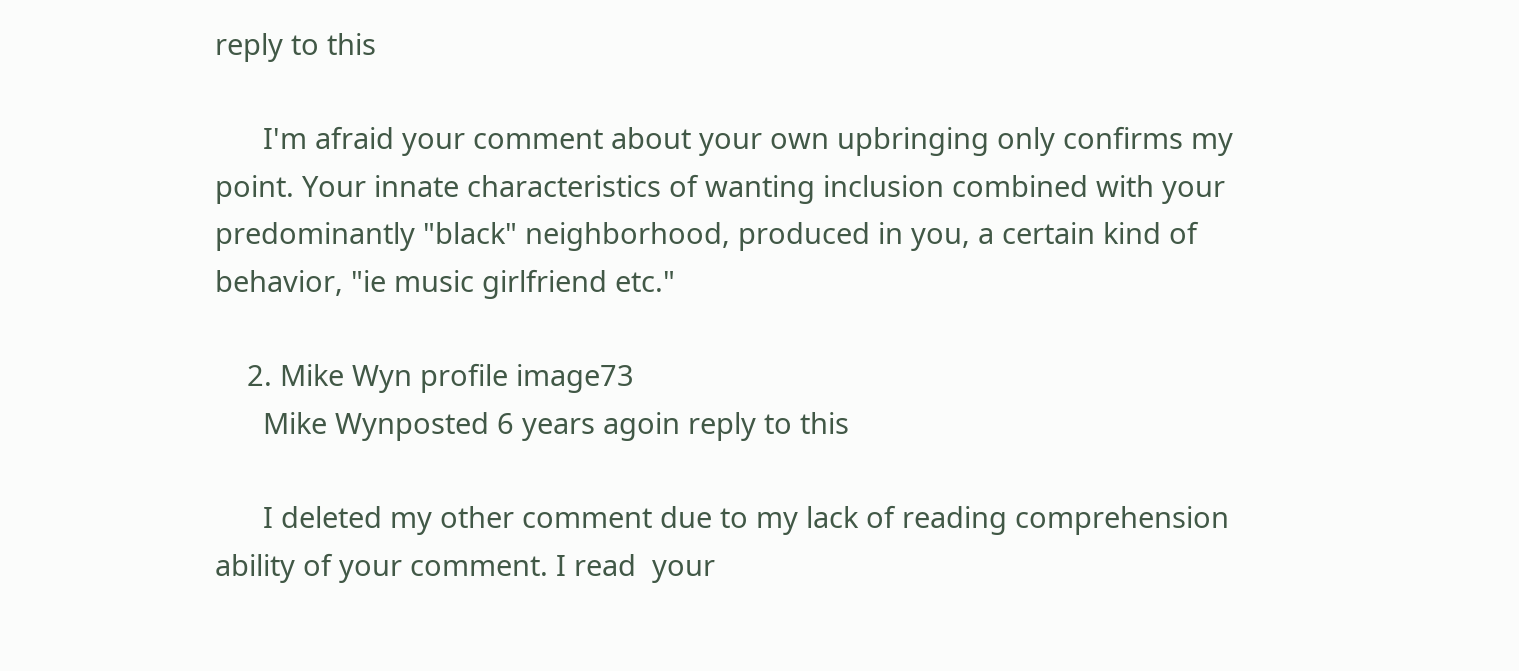reply to this

      I'm afraid your comment about your own upbringing only confirms my point. Your innate characteristics of wanting inclusion combined with your predominantly "black" neighborhood, produced in you, a certain kind of behavior, "ie music girlfriend etc."

    2. Mike Wyn profile image73
      Mike Wynposted 6 years agoin reply to this

      I deleted my other comment due to my lack of reading comprehension ability of your comment. I read  your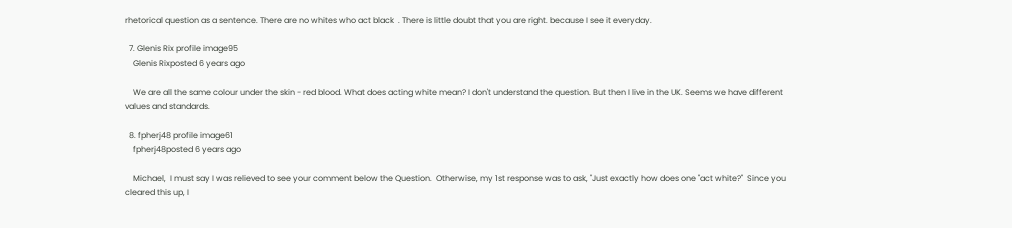rhetorical question as a sentence. There are no whites who act black  . There is little doubt that you are right. because I see it everyday.

  7. Glenis Rix profile image95
    Glenis Rixposted 6 years ago

    We are all the same colour under the skin - red blood. What does acting white mean? I don't understand the question. But then I live in the UK. Seems we have different values and standards.

  8. fpherj48 profile image61
    fpherj48posted 6 years ago

    Michael,  I must say I was relieved to see your comment below the Question.  Otherwise, my 1st response was to ask, "Just exactly how does one "act white?"  Since you cleared this up, I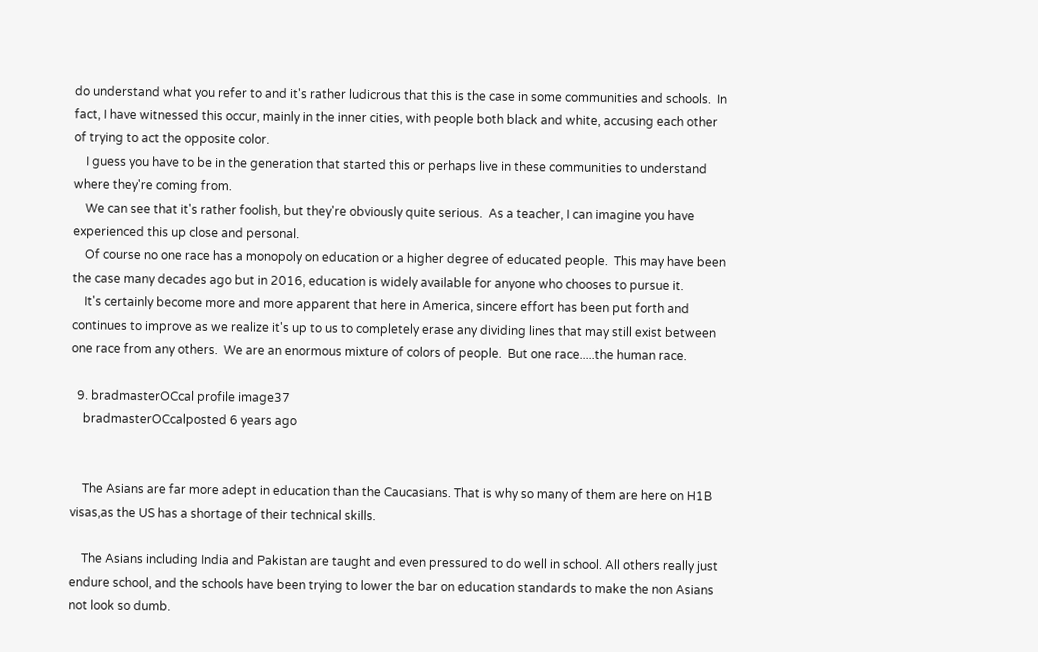do understand what you refer to and it's rather ludicrous that this is the case in some communities and schools.  In fact, I have witnessed this occur, mainly in the inner cities, with people both black and white, accusing each other of trying to act the opposite color.
    I guess you have to be in the generation that started this or perhaps live in these communities to understand where they're coming from.
    We can see that it's rather foolish, but they're obviously quite serious.  As a teacher, I can imagine you have experienced this up close and personal.
    Of course no one race has a monopoly on education or a higher degree of educated people.  This may have been the case many decades ago but in 2016, education is widely available for anyone who chooses to pursue it.
    It's certainly become more and more apparent that here in America, sincere effort has been put forth and continues to improve as we realize it's up to us to completely erase any dividing lines that may still exist between one race from any others.  We are an enormous mixture of colors of people.  But one race.....the human race.

  9. bradmasterOCcal profile image37
    bradmasterOCcalposted 6 years ago


    The Asians are far more adept in education than the Caucasians. That is why so many of them are here on H1B visas,as the US has a shortage of their technical skills.

    The Asians including India and Pakistan are taught and even pressured to do well in school. All others really just endure school, and the schools have been trying to lower the bar on education standards to make the non Asians not look so dumb.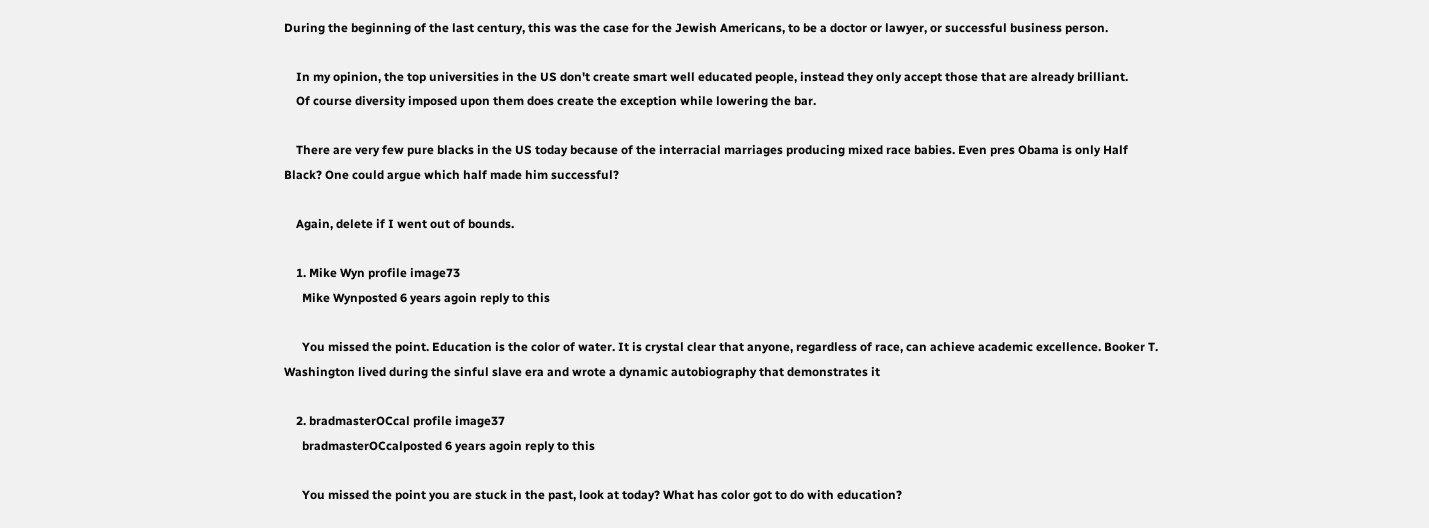During the beginning of the last century, this was the case for the Jewish Americans, to be a doctor or lawyer, or successful business person.

    In my opinion, the top universities in the US don't create smart well educated people, instead they only accept those that are already brilliant.
    Of course diversity imposed upon them does create the exception while lowering the bar.

    There are very few pure blacks in the US today because of the interracial marriages producing mixed race babies. Even pres Obama is only Half Black? One could argue which half made him successful?

    Again, delete if I went out of bounds.

    1. Mike Wyn profile image73
      Mike Wynposted 6 years agoin reply to this

      You missed the point. Education is the color of water. It is crystal clear that anyone, regardless of race, can achieve academic excellence. Booker T. Washington lived during the sinful slave era and wrote a dynamic autobiography that demonstrates it

    2. bradmasterOCcal profile image37
      bradmasterOCcalposted 6 years agoin reply to this

      You missed the point you are stuck in the past, look at today? What has color got to do with education?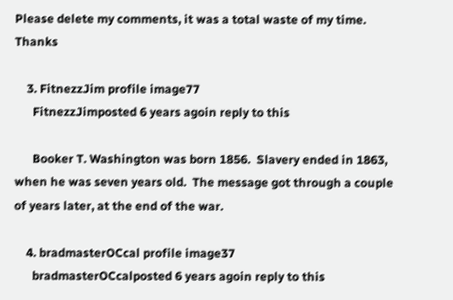Please delete my comments, it was a total waste of my time. Thanks

    3. FitnezzJim profile image77
      FitnezzJimposted 6 years agoin reply to this

      Booker T. Washington was born 1856.  Slavery ended in 1863, when he was seven years old.  The message got through a couple of years later, at the end of the war.

    4. bradmasterOCcal profile image37
      bradmasterOCcalposted 6 years agoin reply to this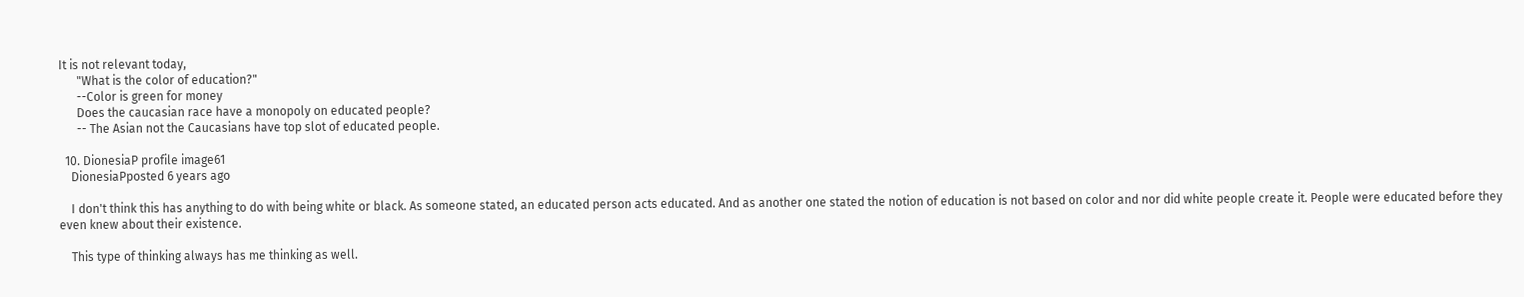It is not relevant today,
      "What is the color of education?"
      --Color is green for money
      Does the caucasian race have a monopoly on educated people?
      -- The Asian not the Caucasians have top slot of educated people.

  10. DionesiaP profile image61
    DionesiaPposted 6 years ago

    I don't think this has anything to do with being white or black. As someone stated, an educated person acts educated. And as another one stated the notion of education is not based on color and nor did white people create it. People were educated before they even knew about their existence.

    This type of thinking always has me thinking as well.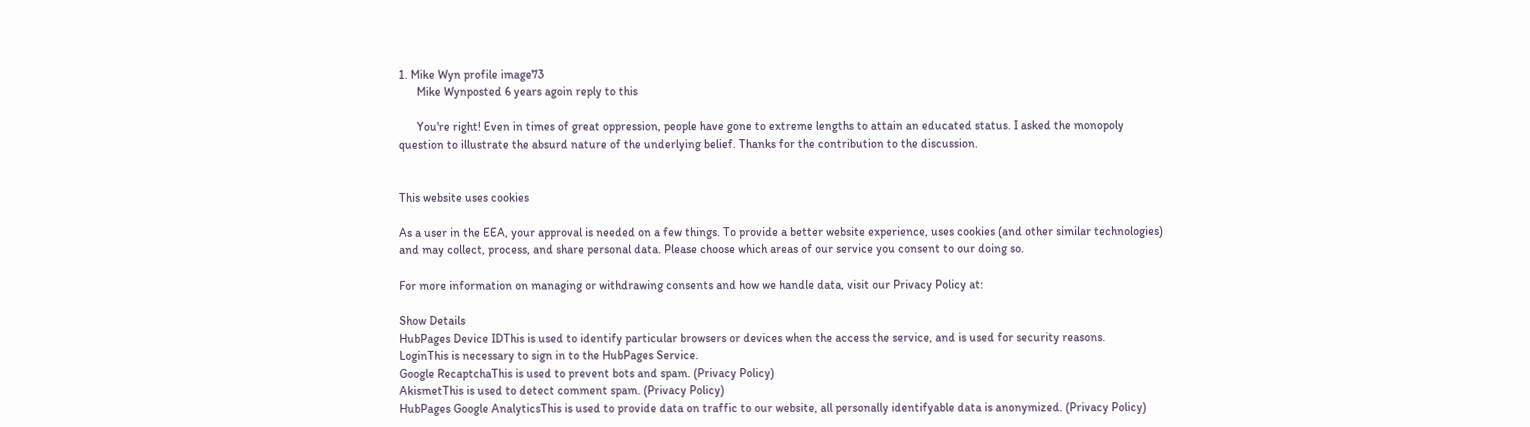1. Mike Wyn profile image73
      Mike Wynposted 6 years agoin reply to this

      You're right! Even in times of great oppression, people have gone to extreme lengths to attain an educated status. I asked the monopoly question to illustrate the absurd nature of the underlying belief. Thanks for the contribution to the discussion.


This website uses cookies

As a user in the EEA, your approval is needed on a few things. To provide a better website experience, uses cookies (and other similar technologies) and may collect, process, and share personal data. Please choose which areas of our service you consent to our doing so.

For more information on managing or withdrawing consents and how we handle data, visit our Privacy Policy at:

Show Details
HubPages Device IDThis is used to identify particular browsers or devices when the access the service, and is used for security reasons.
LoginThis is necessary to sign in to the HubPages Service.
Google RecaptchaThis is used to prevent bots and spam. (Privacy Policy)
AkismetThis is used to detect comment spam. (Privacy Policy)
HubPages Google AnalyticsThis is used to provide data on traffic to our website, all personally identifyable data is anonymized. (Privacy Policy)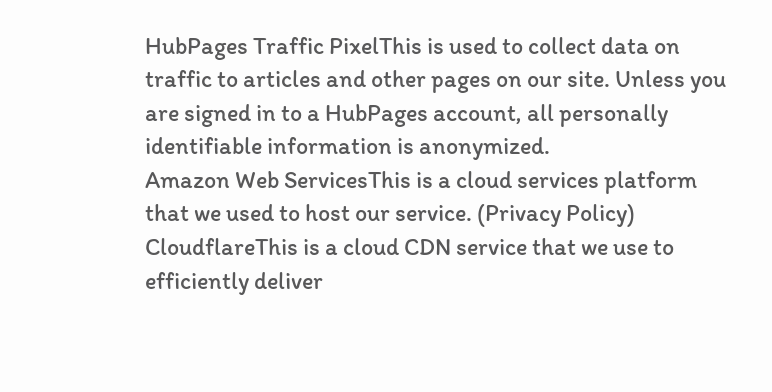HubPages Traffic PixelThis is used to collect data on traffic to articles and other pages on our site. Unless you are signed in to a HubPages account, all personally identifiable information is anonymized.
Amazon Web ServicesThis is a cloud services platform that we used to host our service. (Privacy Policy)
CloudflareThis is a cloud CDN service that we use to efficiently deliver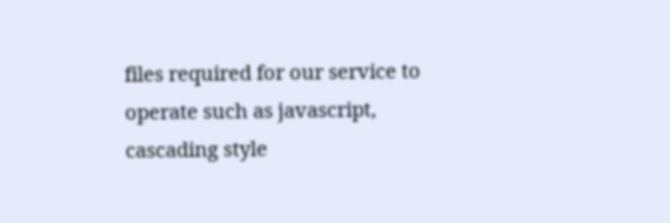files required for our service to operate such as javascript, cascading style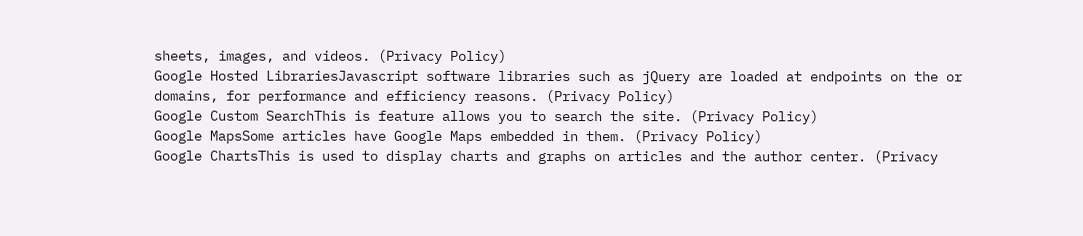sheets, images, and videos. (Privacy Policy)
Google Hosted LibrariesJavascript software libraries such as jQuery are loaded at endpoints on the or domains, for performance and efficiency reasons. (Privacy Policy)
Google Custom SearchThis is feature allows you to search the site. (Privacy Policy)
Google MapsSome articles have Google Maps embedded in them. (Privacy Policy)
Google ChartsThis is used to display charts and graphs on articles and the author center. (Privacy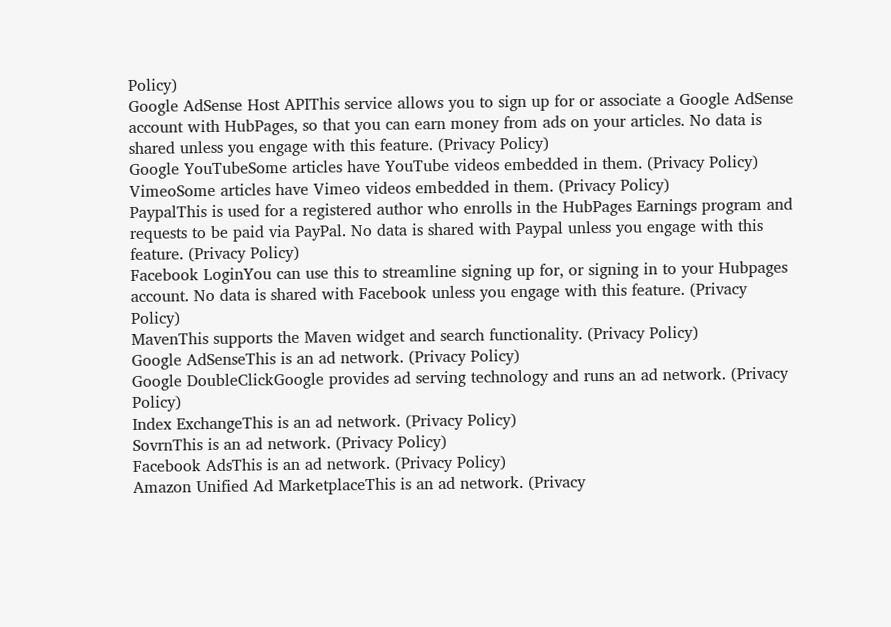Policy)
Google AdSense Host APIThis service allows you to sign up for or associate a Google AdSense account with HubPages, so that you can earn money from ads on your articles. No data is shared unless you engage with this feature. (Privacy Policy)
Google YouTubeSome articles have YouTube videos embedded in them. (Privacy Policy)
VimeoSome articles have Vimeo videos embedded in them. (Privacy Policy)
PaypalThis is used for a registered author who enrolls in the HubPages Earnings program and requests to be paid via PayPal. No data is shared with Paypal unless you engage with this feature. (Privacy Policy)
Facebook LoginYou can use this to streamline signing up for, or signing in to your Hubpages account. No data is shared with Facebook unless you engage with this feature. (Privacy Policy)
MavenThis supports the Maven widget and search functionality. (Privacy Policy)
Google AdSenseThis is an ad network. (Privacy Policy)
Google DoubleClickGoogle provides ad serving technology and runs an ad network. (Privacy Policy)
Index ExchangeThis is an ad network. (Privacy Policy)
SovrnThis is an ad network. (Privacy Policy)
Facebook AdsThis is an ad network. (Privacy Policy)
Amazon Unified Ad MarketplaceThis is an ad network. (Privacy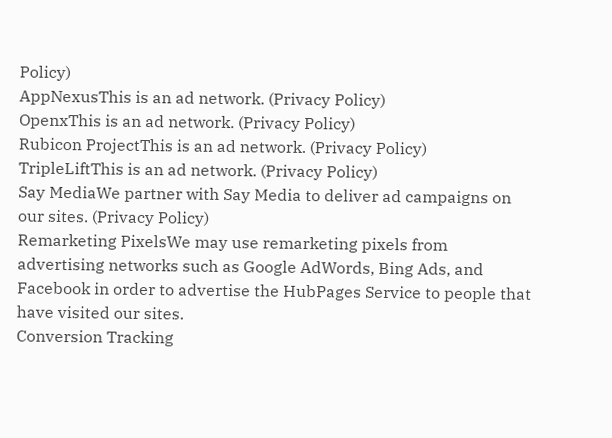Policy)
AppNexusThis is an ad network. (Privacy Policy)
OpenxThis is an ad network. (Privacy Policy)
Rubicon ProjectThis is an ad network. (Privacy Policy)
TripleLiftThis is an ad network. (Privacy Policy)
Say MediaWe partner with Say Media to deliver ad campaigns on our sites. (Privacy Policy)
Remarketing PixelsWe may use remarketing pixels from advertising networks such as Google AdWords, Bing Ads, and Facebook in order to advertise the HubPages Service to people that have visited our sites.
Conversion Tracking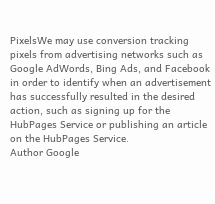PixelsWe may use conversion tracking pixels from advertising networks such as Google AdWords, Bing Ads, and Facebook in order to identify when an advertisement has successfully resulted in the desired action, such as signing up for the HubPages Service or publishing an article on the HubPages Service.
Author Google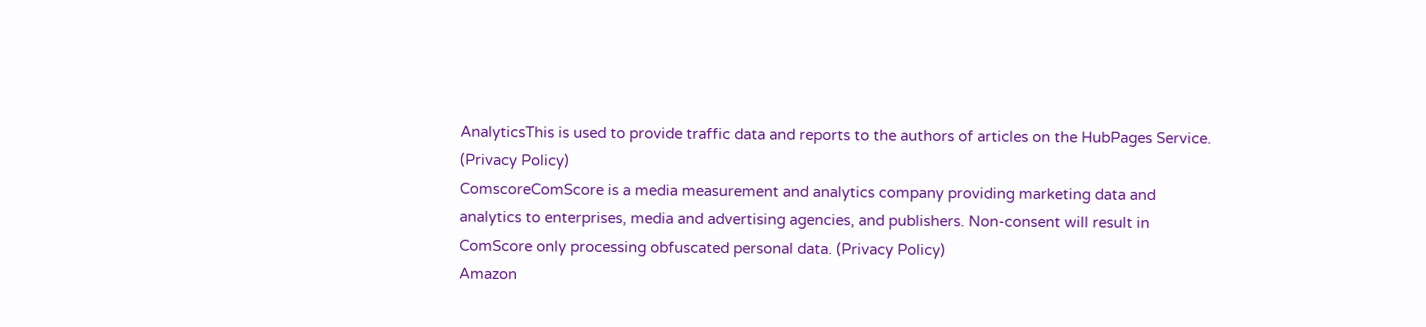AnalyticsThis is used to provide traffic data and reports to the authors of articles on the HubPages Service. (Privacy Policy)
ComscoreComScore is a media measurement and analytics company providing marketing data and analytics to enterprises, media and advertising agencies, and publishers. Non-consent will result in ComScore only processing obfuscated personal data. (Privacy Policy)
Amazon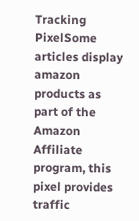Tracking PixelSome articles display amazon products as part of the Amazon Affiliate program, this pixel provides traffic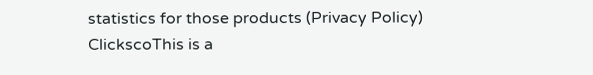statistics for those products (Privacy Policy)
ClickscoThis is a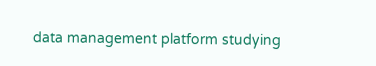data management platform studying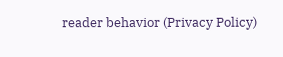reader behavior (Privacy Policy)